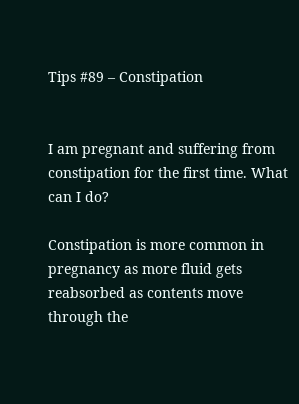Tips #89 – Constipation


I am pregnant and suffering from constipation for the first time. What can I do?

Constipation is more common in pregnancy as more fluid gets reabsorbed as contents move through the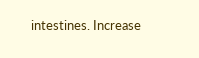intestines. Increase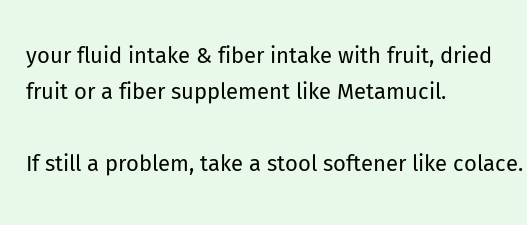your fluid intake & fiber intake with fruit, dried fruit or a fiber supplement like Metamucil.

If still a problem, take a stool softener like colace.